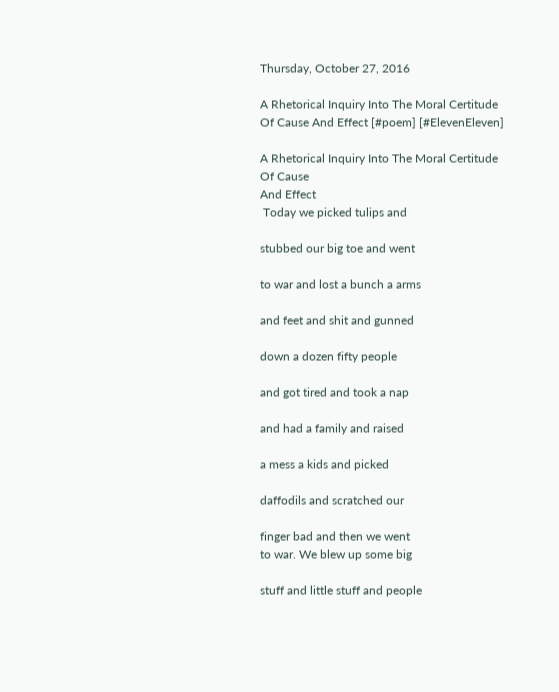Thursday, October 27, 2016

A Rhetorical Inquiry Into The Moral Certitude Of Cause And Effect [#poem] [#ElevenEleven]

A Rhetorical Inquiry Into The Moral Certitude Of Cause
And Effect
 Today we picked tulips and

stubbed our big toe and went

to war and lost a bunch a arms

and feet and shit and gunned

down a dozen fifty people

and got tired and took a nap

and had a family and raised

a mess a kids and picked

daffodils and scratched our

finger bad and then we went
to war. We blew up some big

stuff and little stuff and people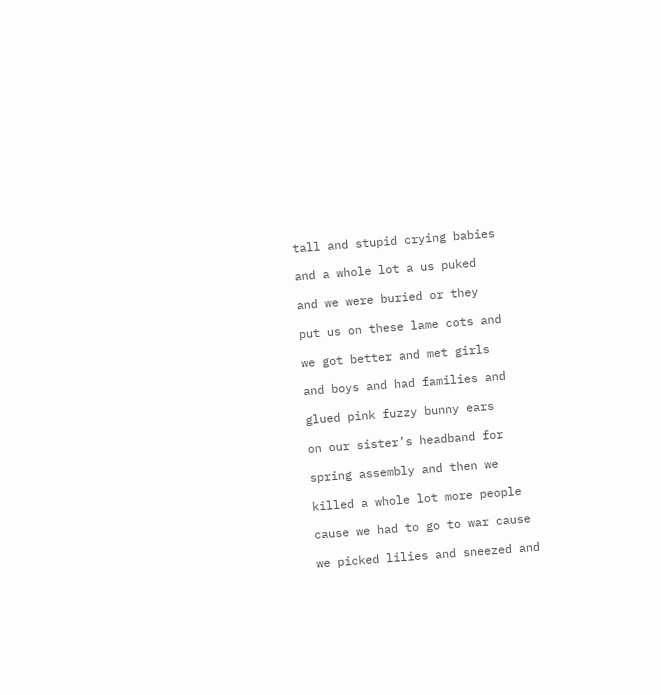tall and stupid crying babies

and a whole lot a us puked

and we were buried or they

put us on these lame cots and

we got better and met girls

and boys and had families and

glued pink fuzzy bunny ears

on our sister’s headband for

spring assembly and then we

killed a whole lot more people

cause we had to go to war cause

we picked lilies and sneezed and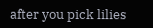after you pick lilies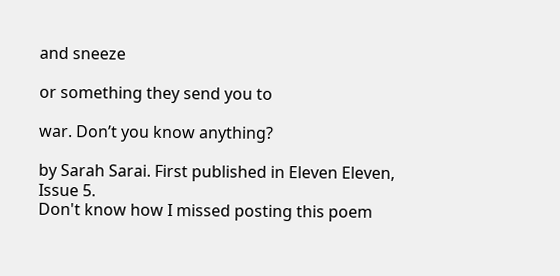and sneeze

or something they send you to

war. Don’t you know anything?

by Sarah Sarai. First published in Eleven Eleven, Issue 5.
Don't know how I missed posting this poem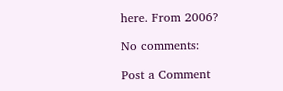here. From 2006?

No comments:

Post a Comment